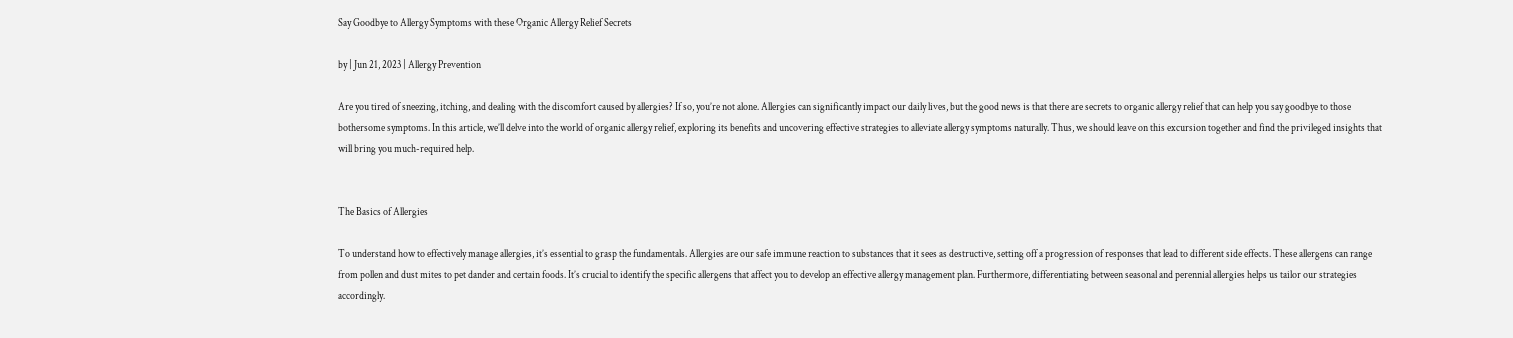Say Goodbye to Allergy Symptoms with these Organic Allergy Relief Secrets

by | Jun 21, 2023 | Allergy Prevention

Are you tired of sneezing, itching, and dealing with the discomfort caused by allergies? If so, you’re not alone. Allergies can significantly impact our daily lives, but the good news is that there are secrets to organic allergy relief that can help you say goodbye to those bothersome symptoms. In this article, we’ll delve into the world of organic allergy relief, exploring its benefits and uncovering effective strategies to alleviate allergy symptoms naturally. Thus, we should leave on this excursion together and find the privileged insights that will bring you much-required help.


The Basics of Allergies

To understand how to effectively manage allergies, it’s essential to grasp the fundamentals. Allergies are our safe immune reaction to substances that it sees as destructive, setting off a progression of responses that lead to different side effects. These allergens can range from pollen and dust mites to pet dander and certain foods. It’s crucial to identify the specific allergens that affect you to develop an effective allergy management plan. Furthermore, differentiating between seasonal and perennial allergies helps us tailor our strategies accordingly.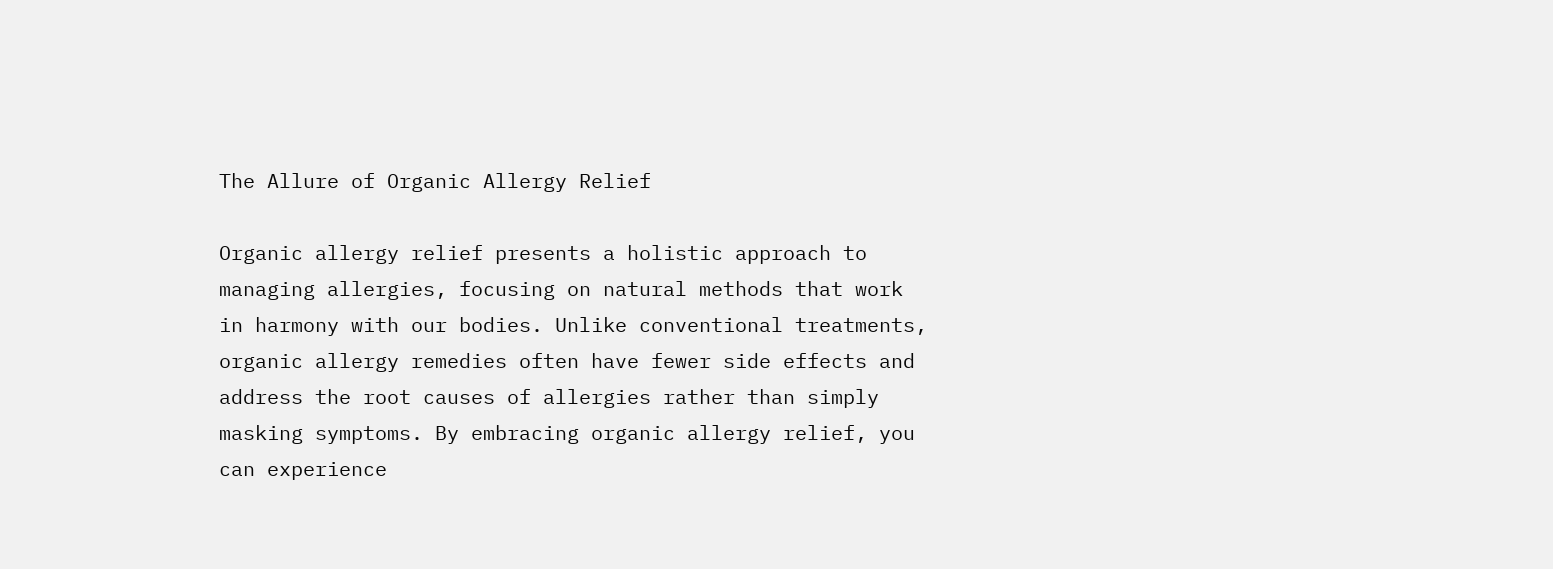The Allure of Organic Allergy Relief

Organic allergy relief presents a holistic approach to managing allergies, focusing on natural methods that work in harmony with our bodies. Unlike conventional treatments, organic allergy remedies often have fewer side effects and address the root causes of allergies rather than simply masking symptoms. By embracing organic allergy relief, you can experience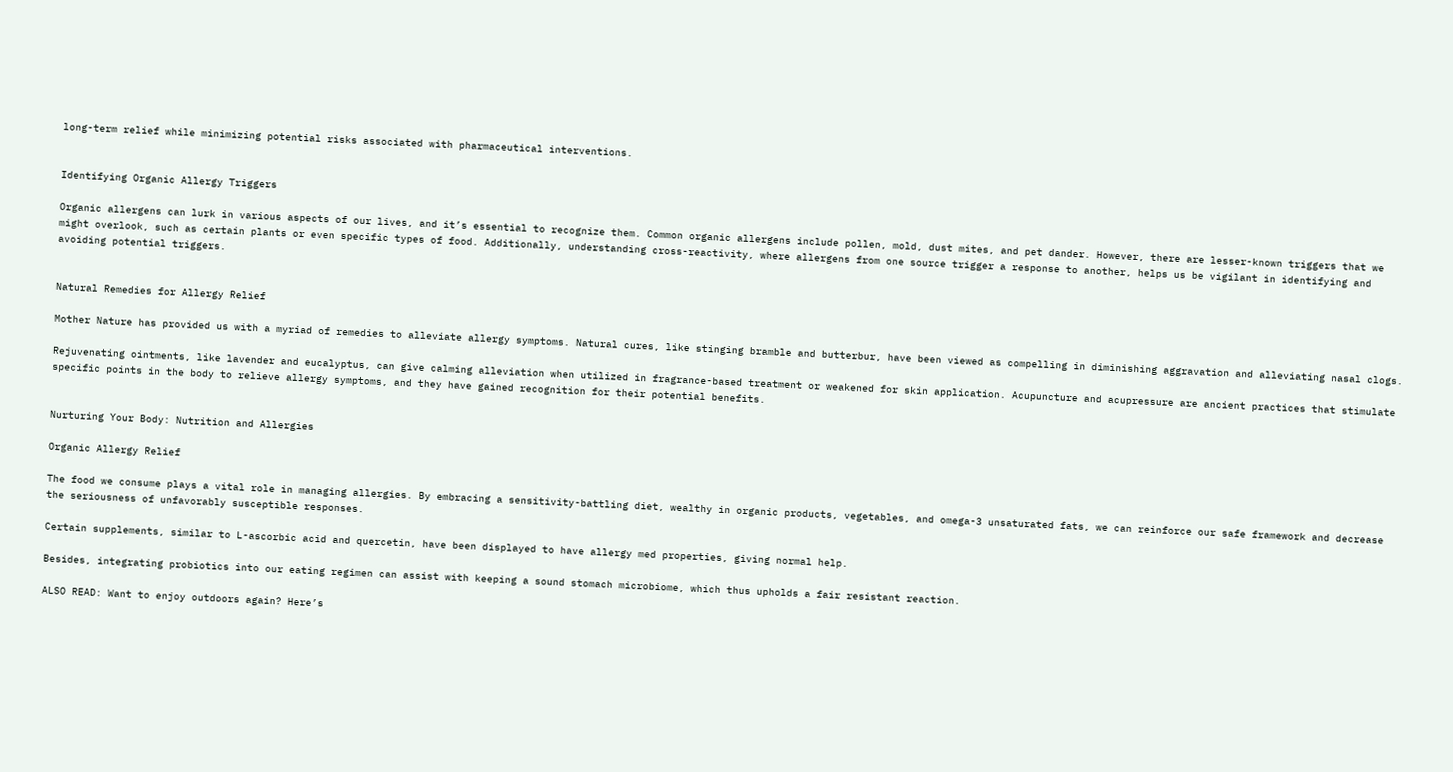long-term relief while minimizing potential risks associated with pharmaceutical interventions.


Identifying Organic Allergy Triggers

Organic allergens can lurk in various aspects of our lives, and it’s essential to recognize them. Common organic allergens include pollen, mold, dust mites, and pet dander. However, there are lesser-known triggers that we might overlook, such as certain plants or even specific types of food. Additionally, understanding cross-reactivity, where allergens from one source trigger a response to another, helps us be vigilant in identifying and avoiding potential triggers.


Natural Remedies for Allergy Relief

Mother Nature has provided us with a myriad of remedies to alleviate allergy symptoms. Natural cures, like stinging bramble and butterbur, have been viewed as compelling in diminishing aggravation and alleviating nasal clogs.

Rejuvenating ointments, like lavender and eucalyptus, can give calming alleviation when utilized in fragrance-based treatment or weakened for skin application. Acupuncture and acupressure are ancient practices that stimulate specific points in the body to relieve allergy symptoms, and they have gained recognition for their potential benefits.


Nurturing Your Body: Nutrition and Allergies

Organic Allergy Relief

The food we consume plays a vital role in managing allergies. By embracing a sensitivity-battling diet, wealthy in organic products, vegetables, and omega-3 unsaturated fats, we can reinforce our safe framework and decrease the seriousness of unfavorably susceptible responses.

Certain supplements, similar to L-ascorbic acid and quercetin, have been displayed to have allergy med properties, giving normal help.

Besides, integrating probiotics into our eating regimen can assist with keeping a sound stomach microbiome, which thus upholds a fair resistant reaction.

ALSO READ: Want to enjoy outdoors again? Here’s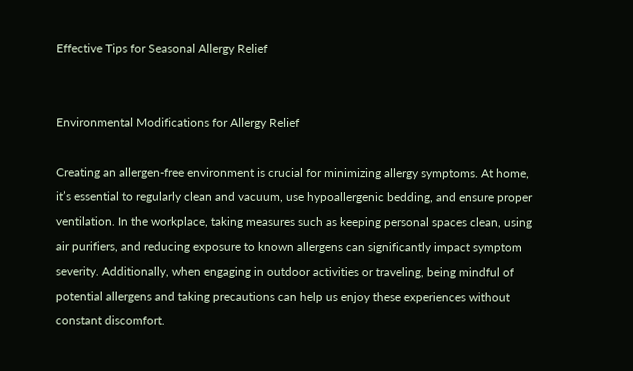Effective Tips for Seasonal Allergy Relief


Environmental Modifications for Allergy Relief

Creating an allergen-free environment is crucial for minimizing allergy symptoms. At home, it’s essential to regularly clean and vacuum, use hypoallergenic bedding, and ensure proper ventilation. In the workplace, taking measures such as keeping personal spaces clean, using air purifiers, and reducing exposure to known allergens can significantly impact symptom severity. Additionally, when engaging in outdoor activities or traveling, being mindful of potential allergens and taking precautions can help us enjoy these experiences without constant discomfort.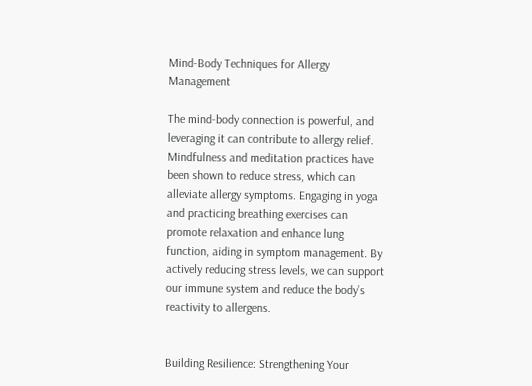Mind-Body Techniques for Allergy Management

The mind-body connection is powerful, and leveraging it can contribute to allergy relief. Mindfulness and meditation practices have been shown to reduce stress, which can alleviate allergy symptoms. Engaging in yoga and practicing breathing exercises can promote relaxation and enhance lung function, aiding in symptom management. By actively reducing stress levels, we can support our immune system and reduce the body’s reactivity to allergens.


Building Resilience: Strengthening Your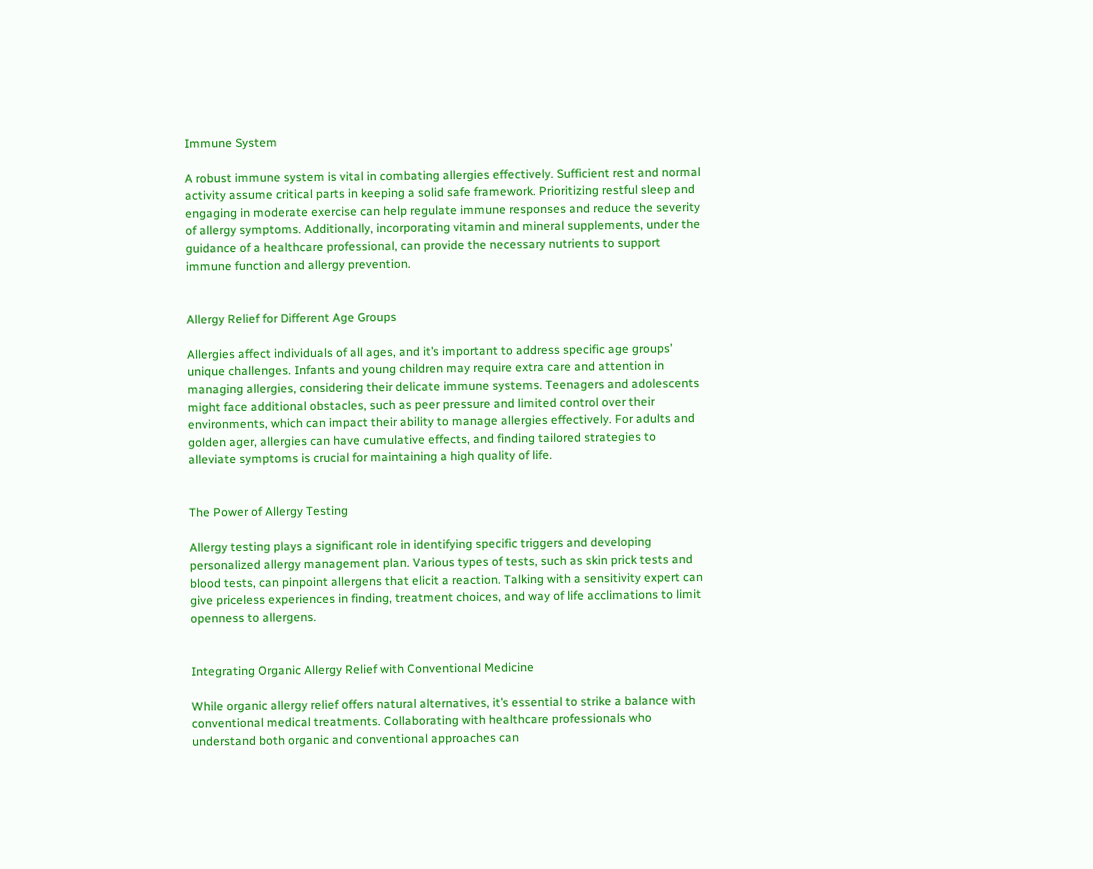Immune System

A robust immune system is vital in combating allergies effectively. Sufficient rest and normal activity assume critical parts in keeping a solid safe framework. Prioritizing restful sleep and engaging in moderate exercise can help regulate immune responses and reduce the severity of allergy symptoms. Additionally, incorporating vitamin and mineral supplements, under the guidance of a healthcare professional, can provide the necessary nutrients to support immune function and allergy prevention.


Allergy Relief for Different Age Groups

Allergies affect individuals of all ages, and it’s important to address specific age groups’ unique challenges. Infants and young children may require extra care and attention in managing allergies, considering their delicate immune systems. Teenagers and adolescents might face additional obstacles, such as peer pressure and limited control over their environments, which can impact their ability to manage allergies effectively. For adults and golden ager, allergies can have cumulative effects, and finding tailored strategies to alleviate symptoms is crucial for maintaining a high quality of life.


The Power of Allergy Testing

Allergy testing plays a significant role in identifying specific triggers and developing personalized allergy management plan. Various types of tests, such as skin prick tests and blood tests, can pinpoint allergens that elicit a reaction. Talking with a sensitivity expert can give priceless experiences in finding, treatment choices, and way of life acclimations to limit openness to allergens.


Integrating Organic Allergy Relief with Conventional Medicine

While organic allergy relief offers natural alternatives, it’s essential to strike a balance with conventional medical treatments. Collaborating with healthcare professionals who understand both organic and conventional approaches can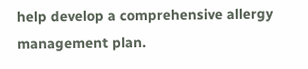help develop a comprehensive allergy management plan.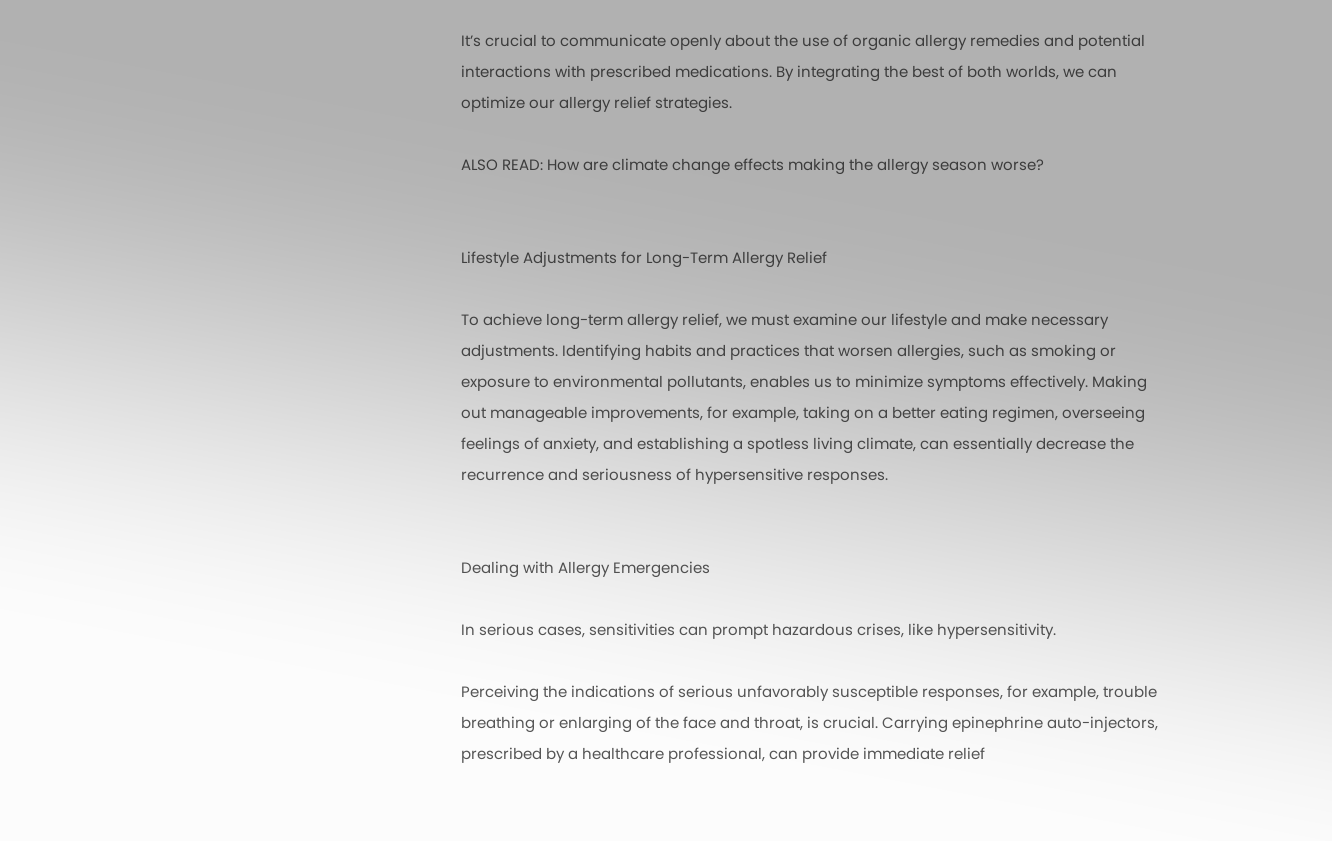It’s crucial to communicate openly about the use of organic allergy remedies and potential interactions with prescribed medications. By integrating the best of both worlds, we can optimize our allergy relief strategies.

ALSO READ: How are climate change effects making the allergy season worse?


Lifestyle Adjustments for Long-Term Allergy Relief

To achieve long-term allergy relief, we must examine our lifestyle and make necessary adjustments. Identifying habits and practices that worsen allergies, such as smoking or exposure to environmental pollutants, enables us to minimize symptoms effectively. Making out manageable improvements, for example, taking on a better eating regimen, overseeing feelings of anxiety, and establishing a spotless living climate, can essentially decrease the recurrence and seriousness of hypersensitive responses.


Dealing with Allergy Emergencies

In serious cases, sensitivities can prompt hazardous crises, like hypersensitivity.

Perceiving the indications of serious unfavorably susceptible responses, for example, trouble breathing or enlarging of the face and throat, is crucial. Carrying epinephrine auto-injectors, prescribed by a healthcare professional, can provide immediate relief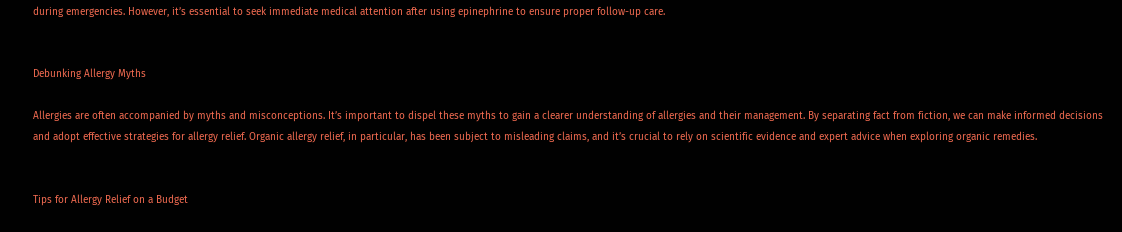during emergencies. However, it’s essential to seek immediate medical attention after using epinephrine to ensure proper follow-up care.


Debunking Allergy Myths

Allergies are often accompanied by myths and misconceptions. It’s important to dispel these myths to gain a clearer understanding of allergies and their management. By separating fact from fiction, we can make informed decisions and adopt effective strategies for allergy relief. Organic allergy relief, in particular, has been subject to misleading claims, and it’s crucial to rely on scientific evidence and expert advice when exploring organic remedies.


Tips for Allergy Relief on a Budget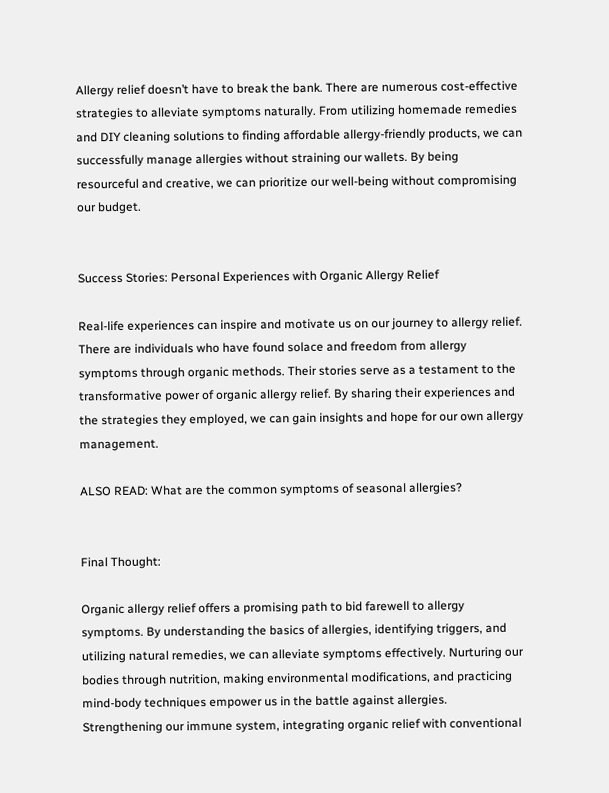Allergy relief doesn’t have to break the bank. There are numerous cost-effective strategies to alleviate symptoms naturally. From utilizing homemade remedies and DIY cleaning solutions to finding affordable allergy-friendly products, we can successfully manage allergies without straining our wallets. By being resourceful and creative, we can prioritize our well-being without compromising our budget.


Success Stories: Personal Experiences with Organic Allergy Relief

Real-life experiences can inspire and motivate us on our journey to allergy relief. There are individuals who have found solace and freedom from allergy symptoms through organic methods. Their stories serve as a testament to the transformative power of organic allergy relief. By sharing their experiences and the strategies they employed, we can gain insights and hope for our own allergy management.

ALSO READ: What are the common symptoms of seasonal allergies?


Final Thought:

Organic allergy relief offers a promising path to bid farewell to allergy symptoms. By understanding the basics of allergies, identifying triggers, and utilizing natural remedies, we can alleviate symptoms effectively. Nurturing our bodies through nutrition, making environmental modifications, and practicing mind-body techniques empower us in the battle against allergies. Strengthening our immune system, integrating organic relief with conventional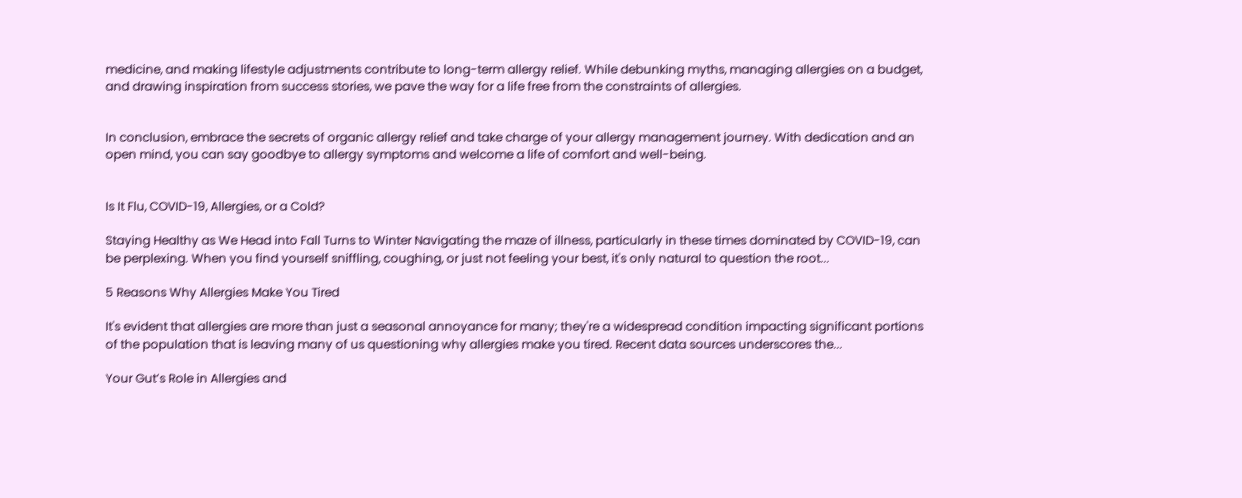medicine, and making lifestyle adjustments contribute to long-term allergy relief. While debunking myths, managing allergies on a budget, and drawing inspiration from success stories, we pave the way for a life free from the constraints of allergies.


In conclusion, embrace the secrets of organic allergy relief and take charge of your allergy management journey. With dedication and an open mind, you can say goodbye to allergy symptoms and welcome a life of comfort and well-being.


Is It Flu, COVID-19, Allergies, or a Cold?

Staying Healthy as We Head into Fall Turns to Winter Navigating the maze of illness, particularly in these times dominated by COVID-19, can be perplexing. When you find yourself sniffling, coughing, or just not feeling your best, it's only natural to question the root...

5 Reasons Why Allergies Make You Tired

It's evident that allergies are more than just a seasonal annoyance for many; they're a widespread condition impacting significant portions of the population that is leaving many of us questioning why allergies make you tired. Recent data sources underscores the...

Your Gut’s Role in Allergies and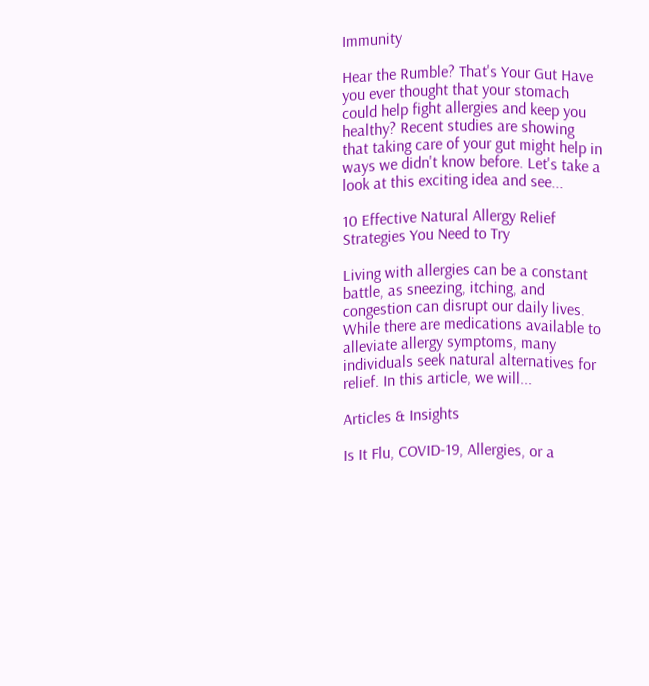Immunity

Hear the Rumble? That's Your Gut Have you ever thought that your stomach could help fight allergies and keep you healthy? Recent studies are showing that taking care of your gut might help in ways we didn't know before. Let's take a look at this exciting idea and see...

10 Effective Natural Allergy Relief Strategies You Need to Try

Living with allergies can be a constant battle, as sneezing, itching, and congestion can disrupt our daily lives. While there are medications available to alleviate allergy symptoms, many individuals seek natural alternatives for relief. In this article, we will...

Articles & Insights

Is It Flu, COVID-19, Allergies, or a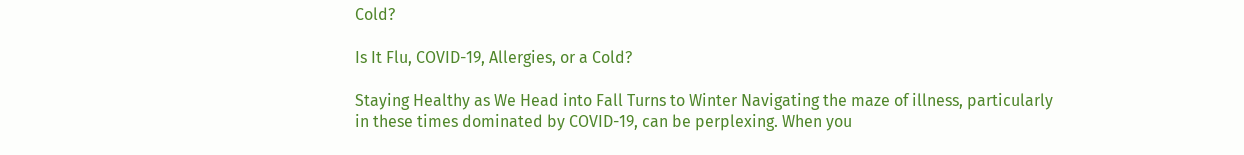Cold?

Is It Flu, COVID-19, Allergies, or a Cold?

Staying Healthy as We Head into Fall Turns to Winter Navigating the maze of illness, particularly in these times dominated by COVID-19, can be perplexing. When you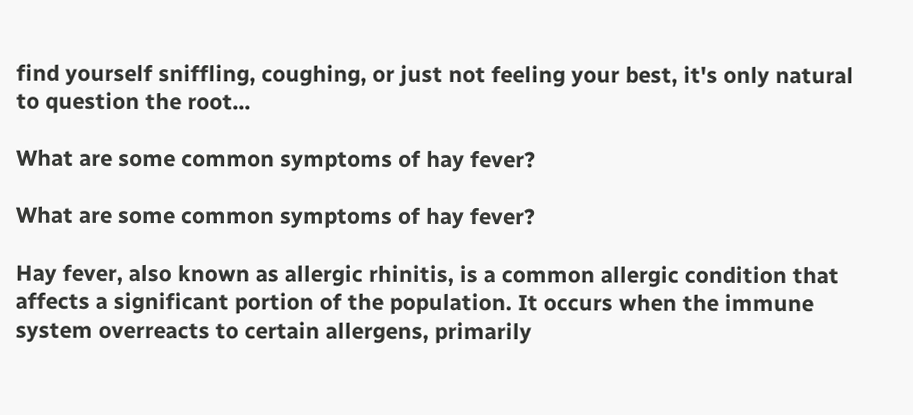find yourself sniffling, coughing, or just not feeling your best, it's only natural to question the root...

What are some common symptoms of hay fever?

What are some common symptoms of hay fever?

Hay fever, also known as allergic rhinitis, is a common allergic condition that affects a significant portion of the population. It occurs when the immune system overreacts to certain allergens, primarily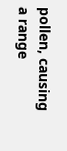pollen, causing a range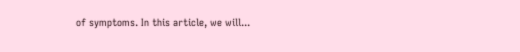of symptoms. In this article, we will...